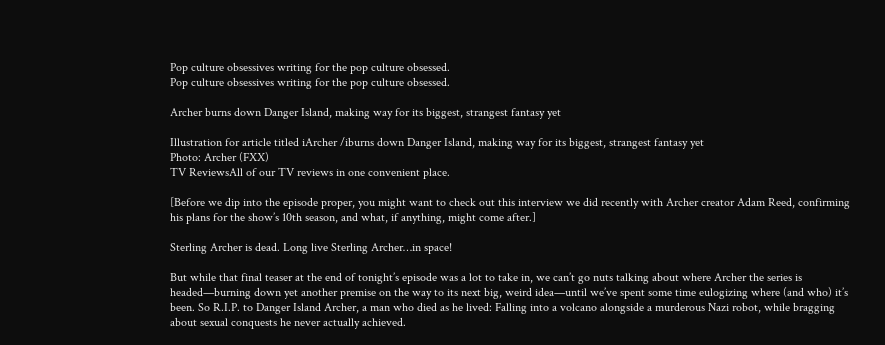Pop culture obsessives writing for the pop culture obsessed.
Pop culture obsessives writing for the pop culture obsessed.

Archer burns down Danger Island, making way for its biggest, strangest fantasy yet

Illustration for article titled iArcher /iburns down Danger Island, making way for its biggest, strangest fantasy yet
Photo: Archer (FXX)
TV ReviewsAll of our TV reviews in one convenient place.

[Before we dip into the episode proper, you might want to check out this interview we did recently with Archer creator Adam Reed, confirming his plans for the show’s 10th season, and what, if anything, might come after.]

Sterling Archer is dead. Long live Sterling Archer…in space!

But while that final teaser at the end of tonight’s episode was a lot to take in, we can’t go nuts talking about where Archer the series is headed—burning down yet another premise on the way to its next big, weird idea—until we’ve spent some time eulogizing where (and who) it’s been. So R.I.P. to Danger Island Archer, a man who died as he lived: Falling into a volcano alongside a murderous Nazi robot, while bragging about sexual conquests he never actually achieved.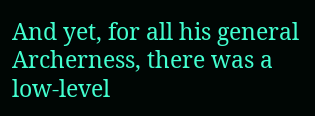And yet, for all his general Archerness, there was a low-level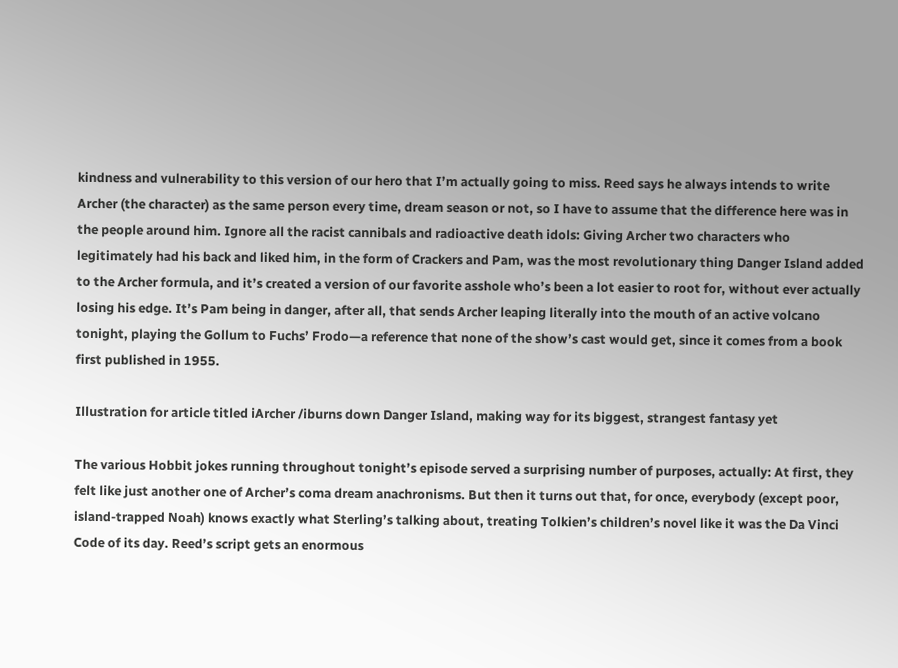kindness and vulnerability to this version of our hero that I’m actually going to miss. Reed says he always intends to write Archer (the character) as the same person every time, dream season or not, so I have to assume that the difference here was in the people around him. Ignore all the racist cannibals and radioactive death idols: Giving Archer two characters who legitimately had his back and liked him, in the form of Crackers and Pam, was the most revolutionary thing Danger Island added to the Archer formula, and it’s created a version of our favorite asshole who’s been a lot easier to root for, without ever actually losing his edge. It’s Pam being in danger, after all, that sends Archer leaping literally into the mouth of an active volcano tonight, playing the Gollum to Fuchs’ Frodo—a reference that none of the show’s cast would get, since it comes from a book first published in 1955.

Illustration for article titled iArcher /iburns down Danger Island, making way for its biggest, strangest fantasy yet

The various Hobbit jokes running throughout tonight’s episode served a surprising number of purposes, actually: At first, they felt like just another one of Archer’s coma dream anachronisms. But then it turns out that, for once, everybody (except poor, island-trapped Noah) knows exactly what Sterling’s talking about, treating Tolkien’s children’s novel like it was the Da Vinci Code of its day. Reed’s script gets an enormous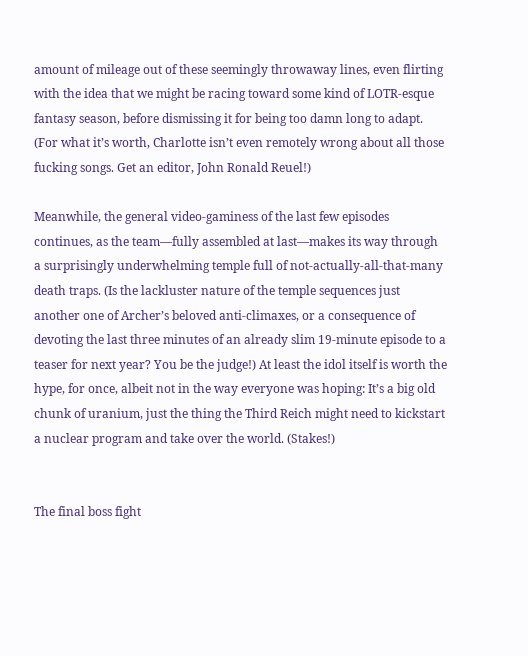amount of mileage out of these seemingly throwaway lines, even flirting with the idea that we might be racing toward some kind of LOTR-esque fantasy season, before dismissing it for being too damn long to adapt. (For what it’s worth, Charlotte isn’t even remotely wrong about all those fucking songs. Get an editor, John Ronald Reuel!)

Meanwhile, the general video-gaminess of the last few episodes continues, as the team—fully assembled at last—makes its way through a surprisingly underwhelming temple full of not-actually-all-that-many death traps. (Is the lackluster nature of the temple sequences just another one of Archer’s beloved anti-climaxes, or a consequence of devoting the last three minutes of an already slim 19-minute episode to a teaser for next year? You be the judge!) At least the idol itself is worth the hype, for once, albeit not in the way everyone was hoping: It’s a big old chunk of uranium, just the thing the Third Reich might need to kickstart a nuclear program and take over the world. (Stakes!)


The final boss fight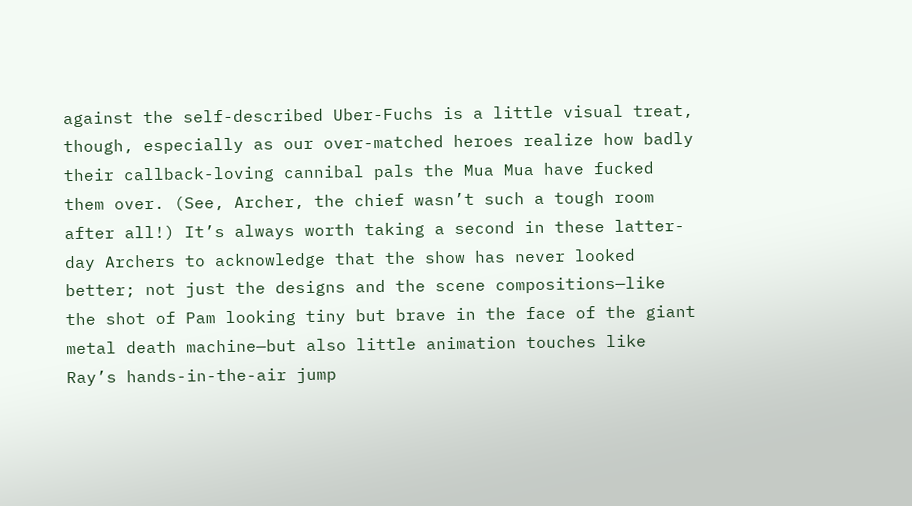against the self-described Uber-Fuchs is a little visual treat, though, especially as our over-matched heroes realize how badly their callback-loving cannibal pals the Mua Mua have fucked them over. (See, Archer, the chief wasn’t such a tough room after all!) It’s always worth taking a second in these latter-day Archers to acknowledge that the show has never looked better; not just the designs and the scene compositions—like the shot of Pam looking tiny but brave in the face of the giant metal death machine—but also little animation touches like Ray’s hands-in-the-air jump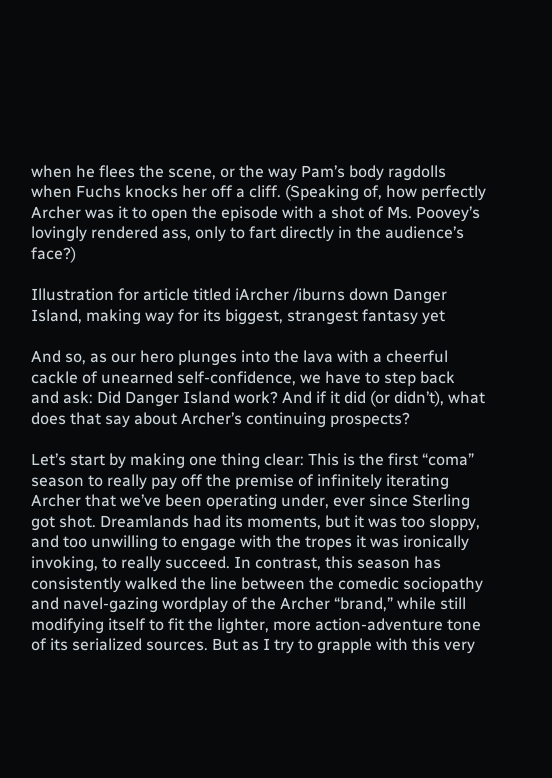when he flees the scene, or the way Pam’s body ragdolls when Fuchs knocks her off a cliff. (Speaking of, how perfectly Archer was it to open the episode with a shot of Ms. Poovey’s lovingly rendered ass, only to fart directly in the audience’s face?)

Illustration for article titled iArcher /iburns down Danger Island, making way for its biggest, strangest fantasy yet

And so, as our hero plunges into the lava with a cheerful cackle of unearned self-confidence, we have to step back and ask: Did Danger Island work? And if it did (or didn’t), what does that say about Archer’s continuing prospects?

Let’s start by making one thing clear: This is the first “coma” season to really pay off the premise of infinitely iterating Archer that we’ve been operating under, ever since Sterling got shot. Dreamlands had its moments, but it was too sloppy, and too unwilling to engage with the tropes it was ironically invoking, to really succeed. In contrast, this season has consistently walked the line between the comedic sociopathy and navel-gazing wordplay of the Archer “brand,” while still modifying itself to fit the lighter, more action-adventure tone of its serialized sources. But as I try to grapple with this very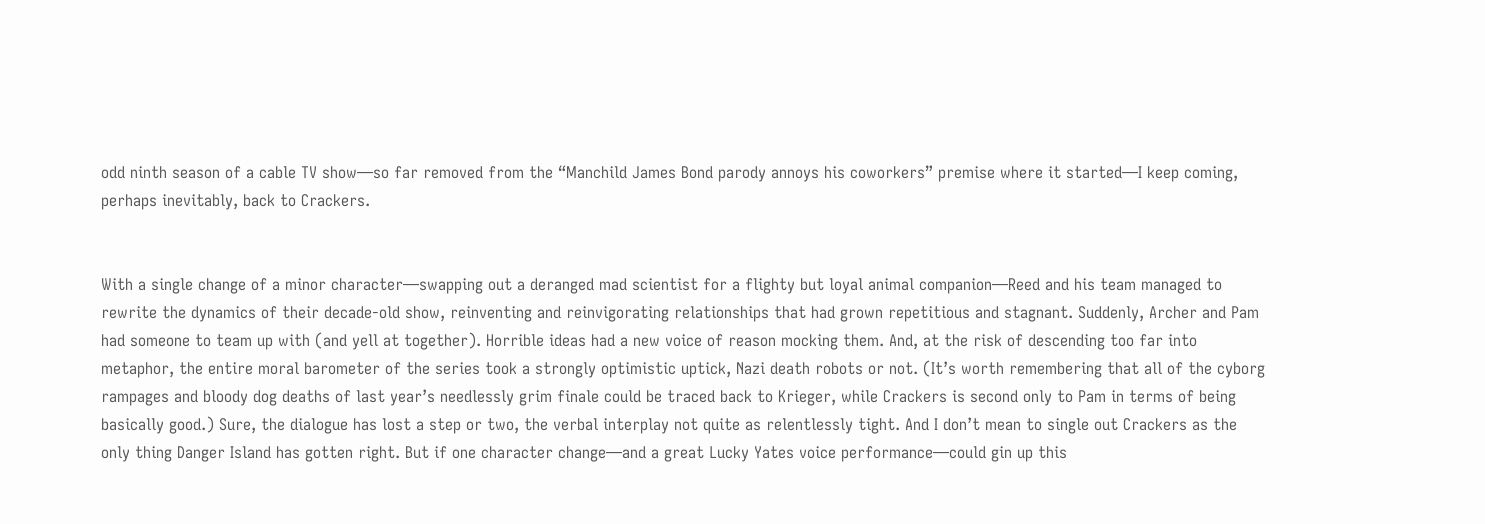odd ninth season of a cable TV show—so far removed from the “Manchild James Bond parody annoys his coworkers” premise where it started—I keep coming, perhaps inevitably, back to Crackers.


With a single change of a minor character—swapping out a deranged mad scientist for a flighty but loyal animal companion—Reed and his team managed to rewrite the dynamics of their decade-old show, reinventing and reinvigorating relationships that had grown repetitious and stagnant. Suddenly, Archer and Pam had someone to team up with (and yell at together). Horrible ideas had a new voice of reason mocking them. And, at the risk of descending too far into metaphor, the entire moral barometer of the series took a strongly optimistic uptick, Nazi death robots or not. (It’s worth remembering that all of the cyborg rampages and bloody dog deaths of last year’s needlessly grim finale could be traced back to Krieger, while Crackers is second only to Pam in terms of being basically good.) Sure, the dialogue has lost a step or two, the verbal interplay not quite as relentlessly tight. And I don’t mean to single out Crackers as the only thing Danger Island has gotten right. But if one character change—and a great Lucky Yates voice performance—could gin up this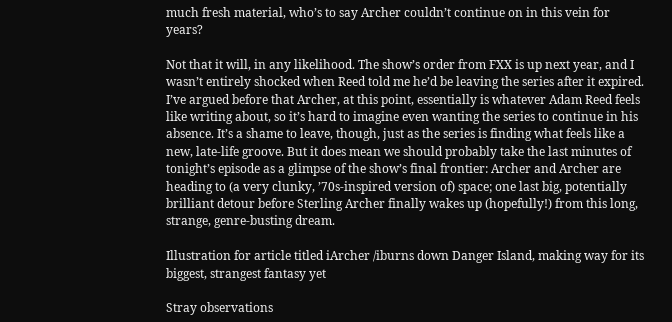much fresh material, who’s to say Archer couldn’t continue on in this vein for years?

Not that it will, in any likelihood. The show’s order from FXX is up next year, and I wasn’t entirely shocked when Reed told me he’d be leaving the series after it expired. I’ve argued before that Archer, at this point, essentially is whatever Adam Reed feels like writing about, so it’s hard to imagine even wanting the series to continue in his absence. It’s a shame to leave, though, just as the series is finding what feels like a new, late-life groove. But it does mean we should probably take the last minutes of tonight’s episode as a glimpse of the show’s final frontier: Archer and Archer are heading to (a very clunky, ’70s-inspired version of) space; one last big, potentially brilliant detour before Sterling Archer finally wakes up (hopefully!) from this long, strange, genre-busting dream.

Illustration for article titled iArcher /iburns down Danger Island, making way for its biggest, strangest fantasy yet

Stray observations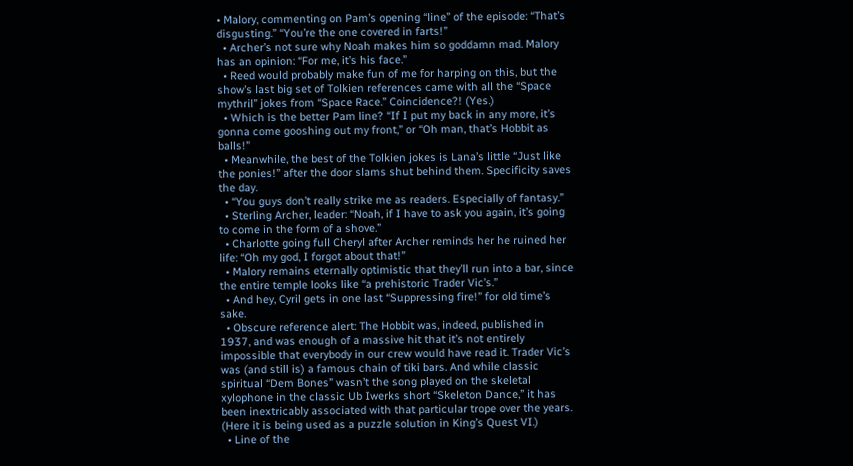• Malory, commenting on Pam’s opening “line” of the episode: “That’s disgusting.” “You’re the one covered in farts!”
  • Archer’s not sure why Noah makes him so goddamn mad. Malory has an opinion: “For me, it’s his face.”
  • Reed would probably make fun of me for harping on this, but the show’s last big set of Tolkien references came with all the “Space mythril” jokes from “Space Race.” Coincidence?! (Yes.)
  • Which is the better Pam line? “If I put my back in any more, it’s gonna come gooshing out my front,” or “Oh man, that’s Hobbit as balls!”
  • Meanwhile, the best of the Tolkien jokes is Lana’s little “Just like the ponies!” after the door slams shut behind them. Specificity saves the day.
  • “You guys don’t really strike me as readers. Especially of fantasy.”
  • Sterling Archer, leader: “Noah, if I have to ask you again, it’s going to come in the form of a shove.”
  • Charlotte going full Cheryl after Archer reminds her he ruined her life: “Oh my god, I forgot about that!”
  • Malory remains eternally optimistic that they’ll run into a bar, since the entire temple looks like “a prehistoric Trader Vic’s.”
  • And hey, Cyril gets in one last “Suppressing fire!” for old time’s sake.
  • Obscure reference alert: The Hobbit was, indeed, published in 1937, and was enough of a massive hit that it’s not entirely impossible that everybody in our crew would have read it. Trader Vic’s was (and still is) a famous chain of tiki bars. And while classic spiritual “Dem Bones” wasn’t the song played on the skeletal xylophone in the classic Ub Iwerks short “Skeleton Dance,” it has been inextricably associated with that particular trope over the years. (Here it is being used as a puzzle solution in King’s Quest VI.)
  • Line of the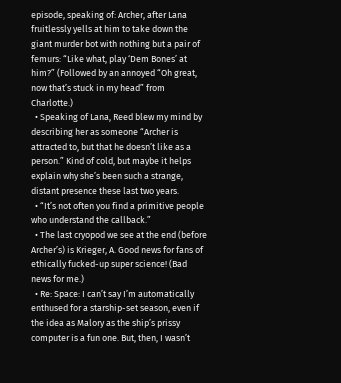episode, speaking of: Archer, after Lana fruitlessly yells at him to take down the giant murder bot with nothing but a pair of femurs: “Like what, play ‘Dem Bones’ at him?” (Followed by an annoyed “Oh great, now that’s stuck in my head” from Charlotte.)
  • Speaking of Lana, Reed blew my mind by describing her as someone “Archer is attracted to, but that he doesn’t like as a person.” Kind of cold, but maybe it helps explain why she’s been such a strange, distant presence these last two years.
  • “It’s not often you find a primitive people who understand the callback.”
  • The last cryopod we see at the end (before Archer’s) is Krieger, A. Good news for fans of ethically fucked-up super science! (Bad news for me.)
  • Re: Space: I can’t say I’m automatically enthused for a starship-set season, even if the idea as Malory as the ship’s prissy computer is a fun one. But, then, I wasn’t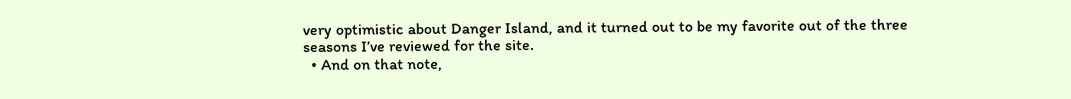very optimistic about Danger Island, and it turned out to be my favorite out of the three seasons I’ve reviewed for the site.
  • And on that note,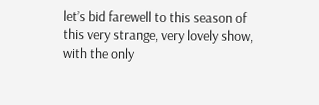let’s bid farewell to this season of this very strange, very lovely show, with the only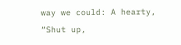way we could: A hearty, “Shut up,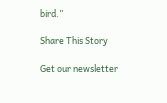bird.”

Share This Story

Get our newsletter